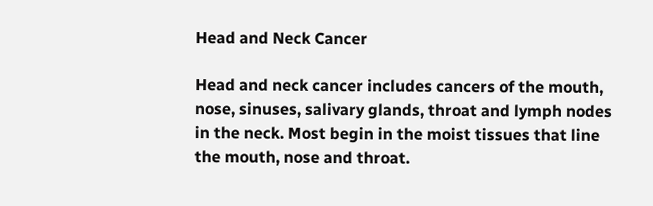Head and Neck Cancer

Head and neck cancer includes cancers of the mouth, nose, sinuses, salivary glands, throat and lymph nodes in the neck. Most begin in the moist tissues that line the mouth, nose and throat.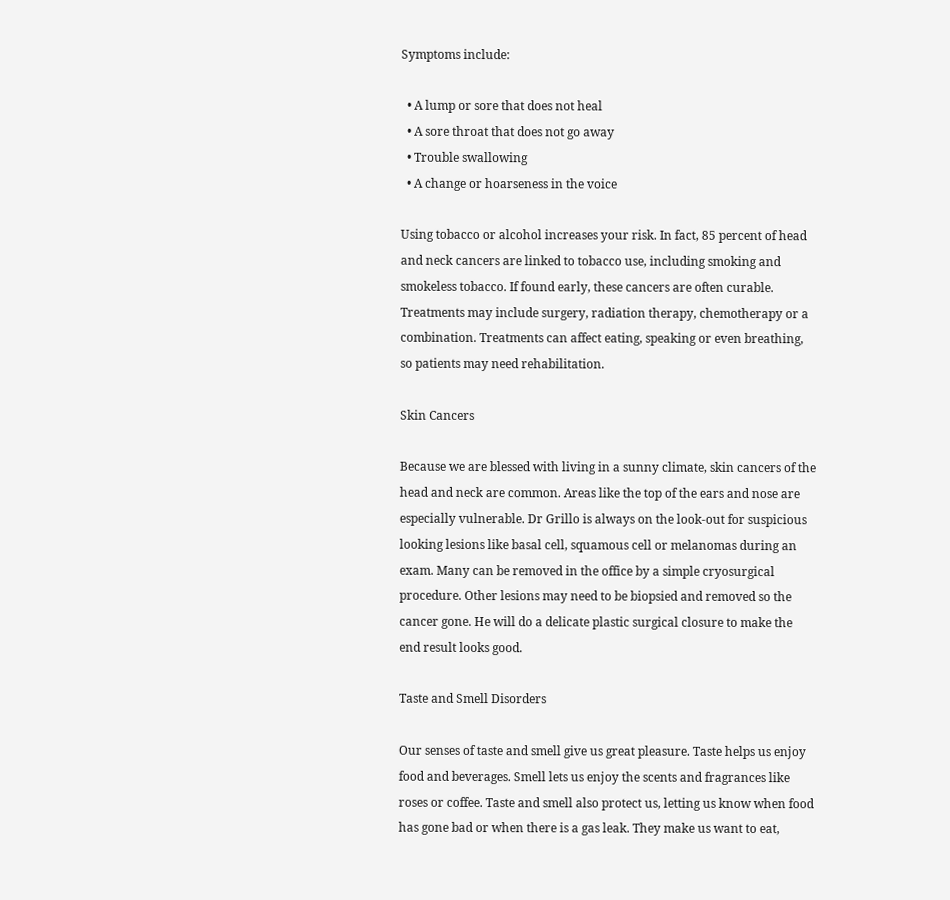Symptoms include:

  • A lump or sore that does not heal
  • A sore throat that does not go away
  • Trouble swallowing
  • A change or hoarseness in the voice

Using tobacco or alcohol increases your risk. In fact, 85 percent of head and neck cancers are linked to tobacco use, including smoking and smokeless tobacco. If found early, these cancers are often curable. Treatments may include surgery, radiation therapy, chemotherapy or a combination. Treatments can affect eating, speaking or even breathing, so patients may need rehabilitation.

Skin Cancers

Because we are blessed with living in a sunny climate, skin cancers of the head and neck are common. Areas like the top of the ears and nose are especially vulnerable. Dr Grillo is always on the look-out for suspicious looking lesions like basal cell, squamous cell or melanomas during an exam. Many can be removed in the office by a simple cryosurgical procedure. Other lesions may need to be biopsied and removed so the cancer gone. He will do a delicate plastic surgical closure to make the end result looks good.

Taste and Smell Disorders

Our senses of taste and smell give us great pleasure. Taste helps us enjoy food and beverages. Smell lets us enjoy the scents and fragrances like roses or coffee. Taste and smell also protect us, letting us know when food has gone bad or when there is a gas leak. They make us want to eat,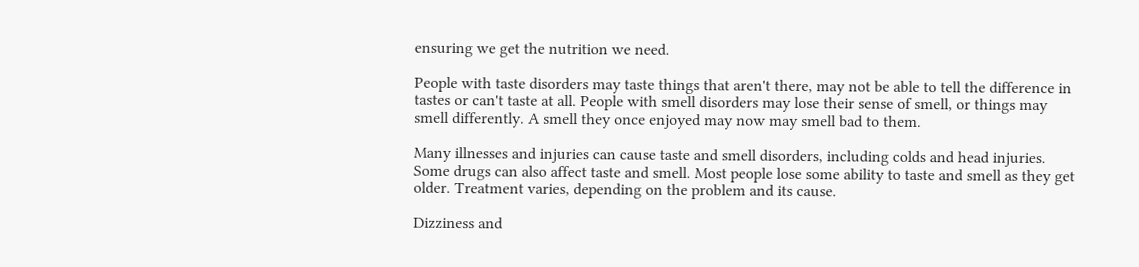ensuring we get the nutrition we need.

People with taste disorders may taste things that aren't there, may not be able to tell the difference in tastes or can't taste at all. People with smell disorders may lose their sense of smell, or things may smell differently. A smell they once enjoyed may now may smell bad to them.

Many illnesses and injuries can cause taste and smell disorders, including colds and head injuries. Some drugs can also affect taste and smell. Most people lose some ability to taste and smell as they get older. Treatment varies, depending on the problem and its cause.

Dizziness and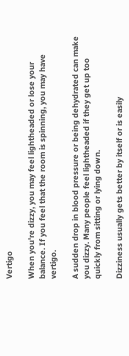Vertigo

When you're dizzy, you may feel lightheaded or lose your balance. If you feel that the room is spinning, you may have vertigo.

A sudden drop in blood pressure or being dehydrated can make you dizzy. Many people feel lightheaded if they get up too quickly from sitting or lying down.

Dizziness usually gets better by itself or is easily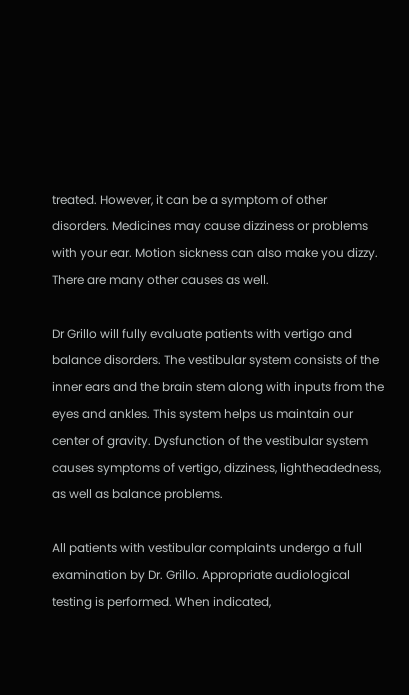treated. However, it can be a symptom of other disorders. Medicines may cause dizziness or problems with your ear. Motion sickness can also make you dizzy. There are many other causes as well.

Dr Grillo will fully evaluate patients with vertigo and balance disorders. The vestibular system consists of the inner ears and the brain stem along with inputs from the eyes and ankles. This system helps us maintain our center of gravity. Dysfunction of the vestibular system causes symptoms of vertigo, dizziness, lightheadedness, as well as balance problems.

All patients with vestibular complaints undergo a full examination by Dr. Grillo. Appropriate audiological testing is performed. When indicated,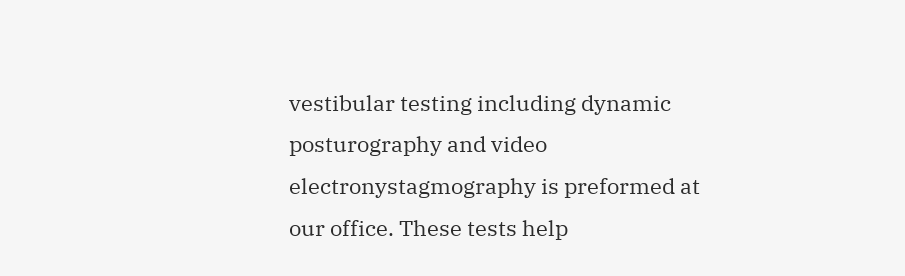vestibular testing including dynamic posturography and video electronystagmography is preformed at our office. These tests help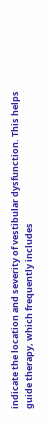indicate the location and severity of vestibular dysfunction. This helps guide therapy, which frequently includes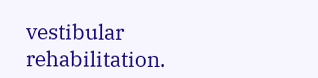vestibular rehabilitation.